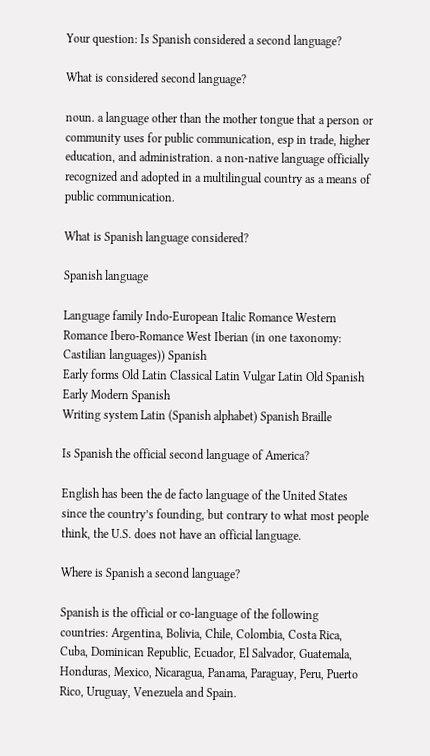Your question: Is Spanish considered a second language?

What is considered second language?

noun. a language other than the mother tongue that a person or community uses for public communication, esp in trade, higher education, and administration. a non-native language officially recognized and adopted in a multilingual country as a means of public communication.

What is Spanish language considered?

Spanish language

Language family Indo-European Italic Romance Western Romance Ibero-Romance West Iberian (in one taxonomy: Castilian languages)) Spanish
Early forms Old Latin Classical Latin Vulgar Latin Old Spanish Early Modern Spanish
Writing system Latin (Spanish alphabet) Spanish Braille

Is Spanish the official second language of America?

English has been the de facto language of the United States since the country’s founding, but contrary to what most people think, the U.S. does not have an official language.

Where is Spanish a second language?

Spanish is the official or co-language of the following countries: Argentina, Bolivia, Chile, Colombia, Costa Rica, Cuba, Dominican Republic, Ecuador, El Salvador, Guatemala, Honduras, Mexico, Nicaragua, Panama, Paraguay, Peru, Puerto Rico, Uruguay, Venezuela and Spain.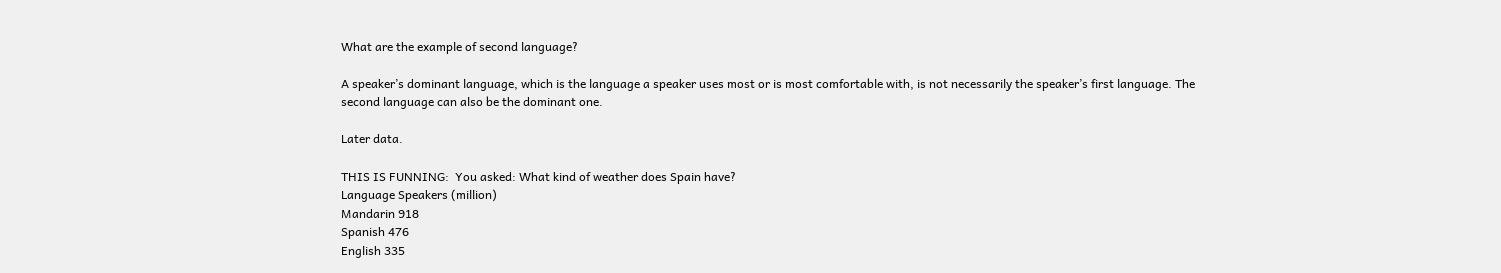What are the example of second language?

A speaker’s dominant language, which is the language a speaker uses most or is most comfortable with, is not necessarily the speaker’s first language. The second language can also be the dominant one.

Later data.

THIS IS FUNNING:  You asked: What kind of weather does Spain have?
Language Speakers (million)
Mandarin 918
Spanish 476
English 335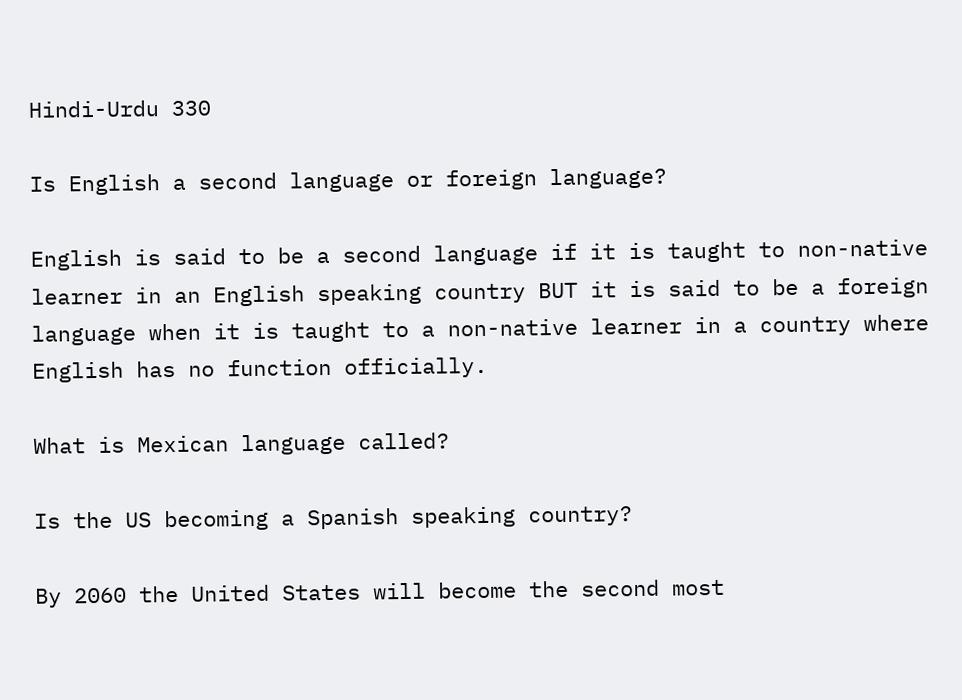Hindi-Urdu 330

Is English a second language or foreign language?

English is said to be a second language if it is taught to non-native learner in an English speaking country BUT it is said to be a foreign language when it is taught to a non-native learner in a country where English has no function officially.

What is Mexican language called?

Is the US becoming a Spanish speaking country?

By 2060 the United States will become the second most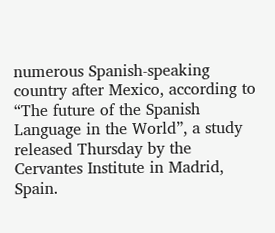numerous Spanish-speaking country after Mexico, according to “The future of the Spanish Language in the World”, a study released Thursday by the Cervantes Institute in Madrid, Spain.